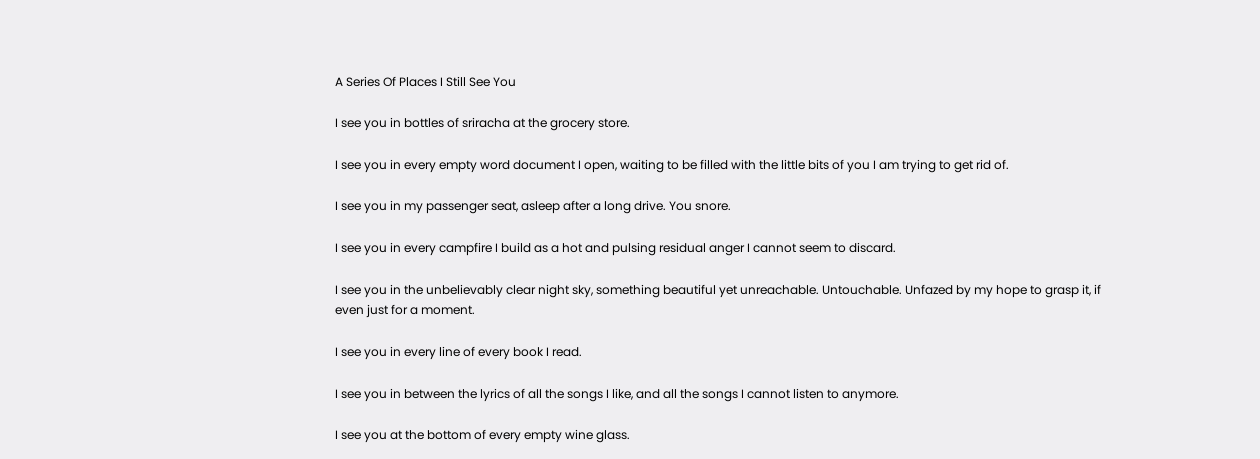A Series Of Places I Still See You

I see you in bottles of sriracha at the grocery store.

I see you in every empty word document I open, waiting to be filled with the little bits of you I am trying to get rid of.

I see you in my passenger seat, asleep after a long drive. You snore.

I see you in every campfire I build as a hot and pulsing residual anger I cannot seem to discard.

I see you in the unbelievably clear night sky, something beautiful yet unreachable. Untouchable. Unfazed by my hope to grasp it, if even just for a moment.

I see you in every line of every book I read.

I see you in between the lyrics of all the songs I like, and all the songs I cannot listen to anymore.

I see you at the bottom of every empty wine glass.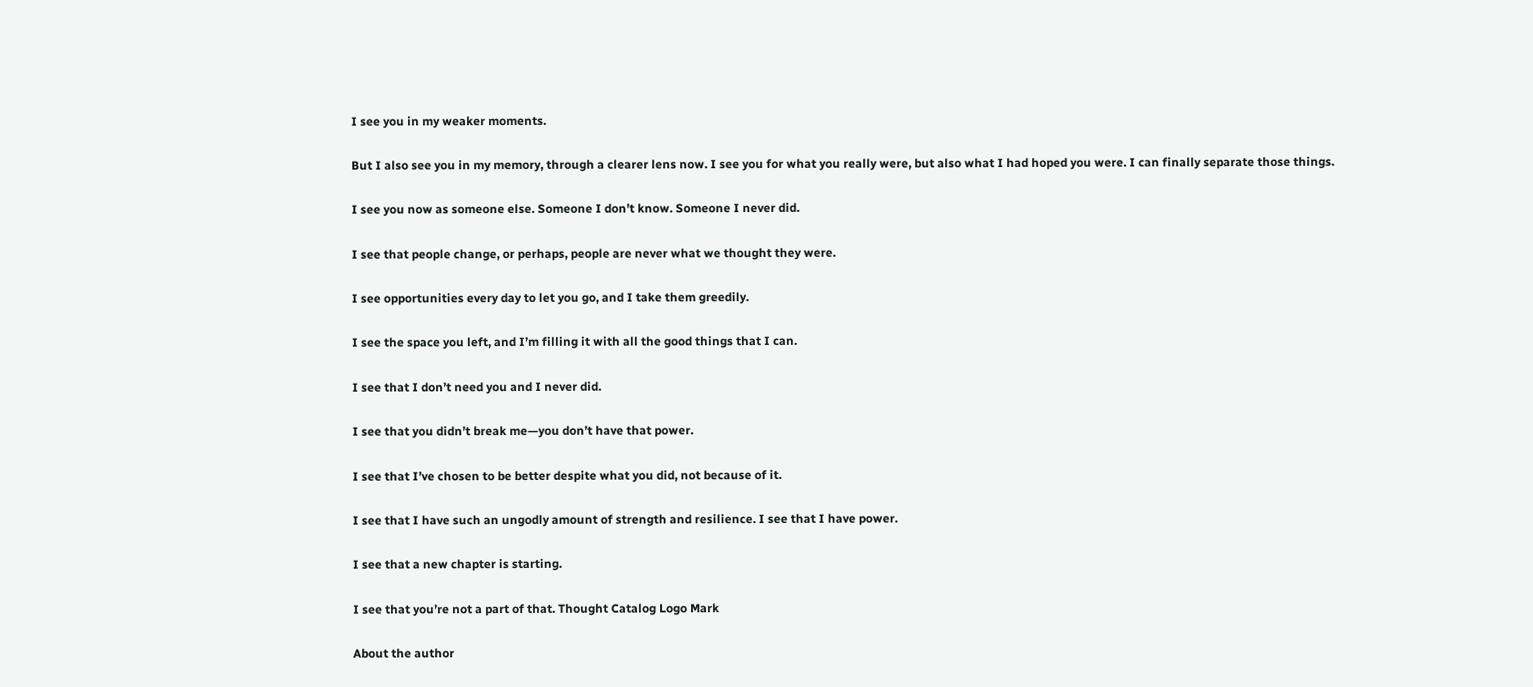I see you in my weaker moments.

But I also see you in my memory, through a clearer lens now. I see you for what you really were, but also what I had hoped you were. I can finally separate those things.

I see you now as someone else. Someone I don’t know. Someone I never did.

I see that people change, or perhaps, people are never what we thought they were.

I see opportunities every day to let you go, and I take them greedily.

I see the space you left, and I’m filling it with all the good things that I can.

I see that I don’t need you and I never did.

I see that you didn’t break me—you don’t have that power.

I see that I’ve chosen to be better despite what you did, not because of it.

I see that I have such an ungodly amount of strength and resilience. I see that I have power.

I see that a new chapter is starting.

I see that you’re not a part of that. Thought Catalog Logo Mark

About the author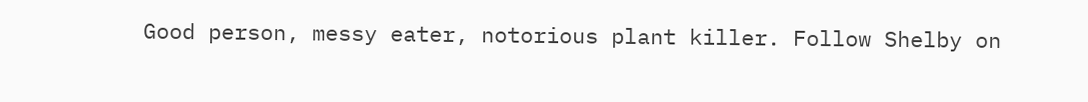Good person, messy eater, notorious plant killer. Follow Shelby on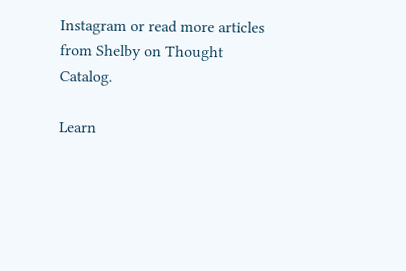Instagram or read more articles from Shelby on Thought Catalog.

Learn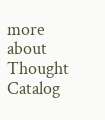more about Thought Catalog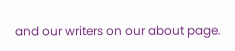and our writers on our about page.